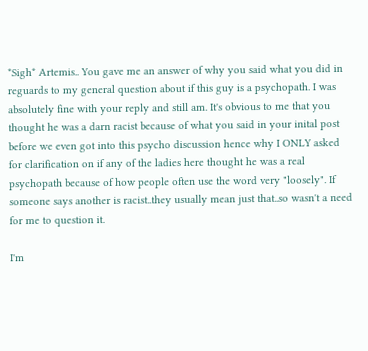*Sigh* Artemis.. You gave me an answer of why you said what you did in reguards to my general question about if this guy is a psychopath. I was absolutely fine with your reply and still am. It's obvious to me that you thought he was a darn racist because of what you said in your inital post before we even got into this psycho discussion hence why I ONLY asked for clarification on if any of the ladies here thought he was a real psychopath because of how people often use the word very "loosely". If someone says another is racist..they usually mean just that..so wasn't a need for me to question it.

I'm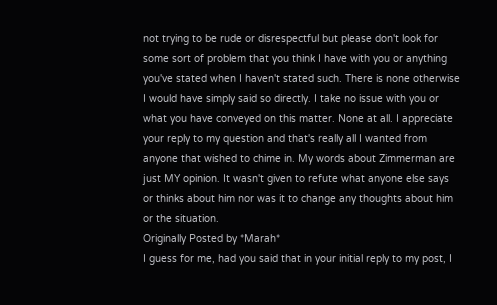not trying to be rude or disrespectful but please don't look for some sort of problem that you think I have with you or anything you've stated when I haven't stated such. There is none otherwise I would have simply said so directly. I take no issue with you or what you have conveyed on this matter. None at all. I appreciate your reply to my question and that's really all I wanted from anyone that wished to chime in. My words about Zimmerman are just MY opinion. It wasn't given to refute what anyone else says or thinks about him nor was it to change any thoughts about him or the situation.
Originally Posted by *Marah*
I guess for me, had you said that in your initial reply to my post, I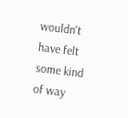wouldn't have felt some kind of way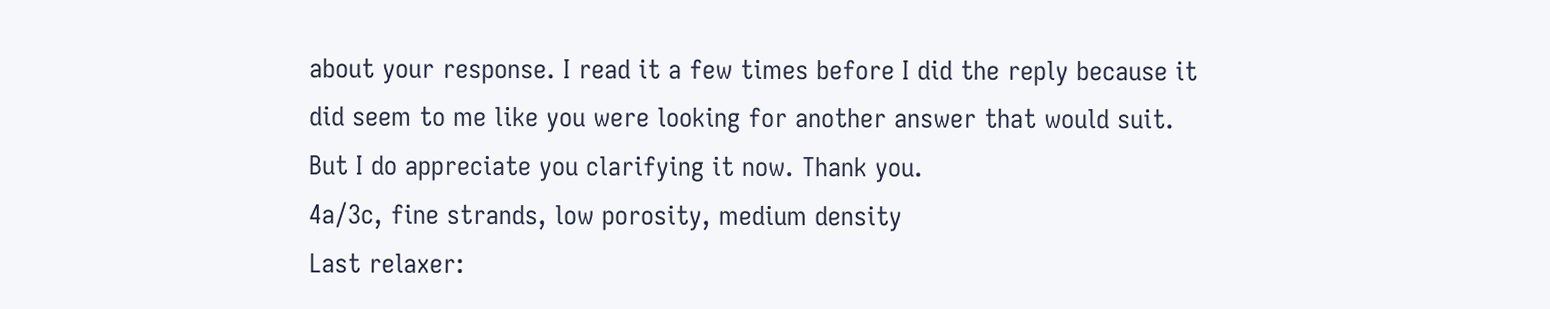about your response. I read it a few times before I did the reply because it did seem to me like you were looking for another answer that would suit. But I do appreciate you clarifying it now. Thank you.
4a/3c, fine strands, low porosity, medium density
Last relaxer: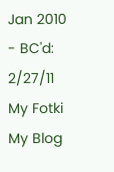Jan 2010 - BC'd: 2/27/11
My Fotki
My Blog